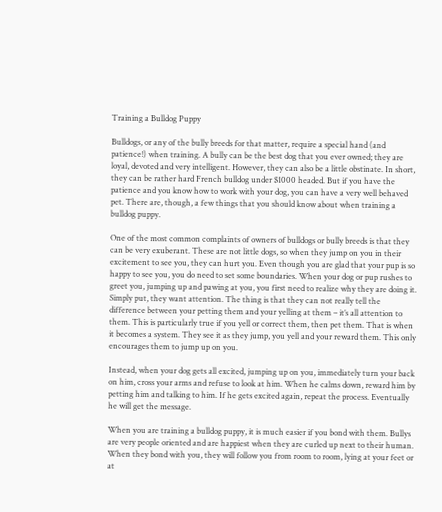Training a Bulldog Puppy

Bulldogs, or any of the bully breeds for that matter, require a special hand (and patience!) when training. A bully can be the best dog that you ever owned; they are loyal, devoted and very intelligent. However, they can also be a little obstinate. In short, they can be rather hard French bulldog under $1000 headed. But if you have the patience and you know how to work with your dog, you can have a very well behaved pet. There are, though, a few things that you should know about when training a bulldog puppy.

One of the most common complaints of owners of bulldogs or bully breeds is that they can be very exuberant. These are not little dogs, so when they jump on you in their excitement to see you, they can hurt you. Even though you are glad that your pup is so happy to see you, you do need to set some boundaries. When your dog or pup rushes to greet you, jumping up and pawing at you, you first need to realize why they are doing it. Simply put, they want attention. The thing is that they can not really tell the difference between your petting them and your yelling at them – it’s all attention to them. This is particularly true if you yell or correct them, then pet them. That is when it becomes a system. They see it as they jump, you yell and your reward them. This only encourages them to jump up on you.

Instead, when your dog gets all excited, jumping up on you, immediately turn your back on him, cross your arms and refuse to look at him. When he calms down, reward him by petting him and talking to him. If he gets excited again, repeat the process. Eventually he will get the message.

When you are training a bulldog puppy, it is much easier if you bond with them. Bullys are very people oriented and are happiest when they are curled up next to their human. When they bond with you, they will follow you from room to room, lying at your feet or at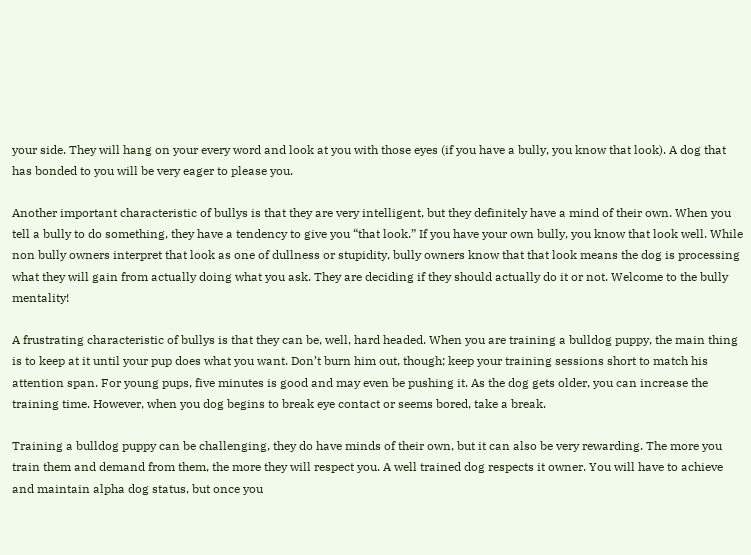your side. They will hang on your every word and look at you with those eyes (if you have a bully, you know that look). A dog that has bonded to you will be very eager to please you.

Another important characteristic of bullys is that they are very intelligent, but they definitely have a mind of their own. When you tell a bully to do something, they have a tendency to give you “that look.” If you have your own bully, you know that look well. While non bully owners interpret that look as one of dullness or stupidity, bully owners know that that look means the dog is processing what they will gain from actually doing what you ask. They are deciding if they should actually do it or not. Welcome to the bully mentality!

A frustrating characteristic of bullys is that they can be, well, hard headed. When you are training a bulldog puppy, the main thing is to keep at it until your pup does what you want. Don’t burn him out, though; keep your training sessions short to match his attention span. For young pups, five minutes is good and may even be pushing it. As the dog gets older, you can increase the training time. However, when you dog begins to break eye contact or seems bored, take a break.

Training a bulldog puppy can be challenging, they do have minds of their own, but it can also be very rewarding. The more you train them and demand from them, the more they will respect you. A well trained dog respects it owner. You will have to achieve and maintain alpha dog status, but once you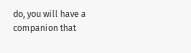do, you will have a companion that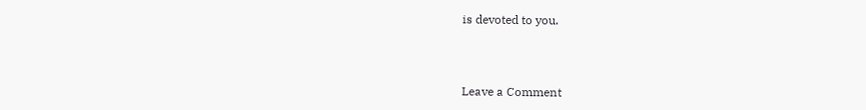is devoted to you.



Leave a Comment